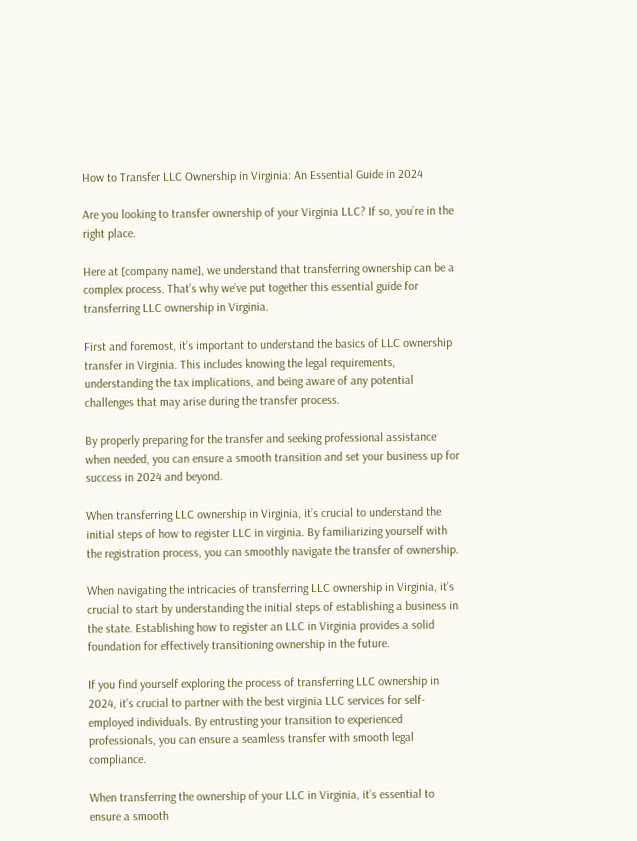How to Transfer LLC Ownership in Virginia: An Essential Guide in 2024

Are you looking to transfer ownership of your Virginia LLC? If so, you’re in the right place.

Here at [company name], we understand that transferring ownership can be a complex process. That’s why we’ve put together this essential guide for transferring LLC ownership in Virginia.

First and foremost, it’s important to understand the basics of LLC ownership transfer in Virginia. This includes knowing the legal requirements, understanding the tax implications, and being aware of any potential challenges that may arise during the transfer process.

By properly preparing for the transfer and seeking professional assistance when needed, you can ensure a smooth transition and set your business up for success in 2024 and beyond.

When transferring LLC ownership in Virginia, it’s crucial to understand the initial steps of how to register LLC in virginia. By familiarizing yourself with the registration process, you can smoothly navigate the transfer of ownership.

When navigating the intricacies of transferring LLC ownership in Virginia, it’s crucial to start by understanding the initial steps of establishing a business in the state. Establishing how to register an LLC in Virginia provides a solid foundation for effectively transitioning ownership in the future.

If you find yourself exploring the process of transferring LLC ownership in 2024, it’s crucial to partner with the best virginia LLC services for self-employed individuals. By entrusting your transition to experienced professionals, you can ensure a seamless transfer with smooth legal compliance.

When transferring the ownership of your LLC in Virginia, it’s essential to ensure a smooth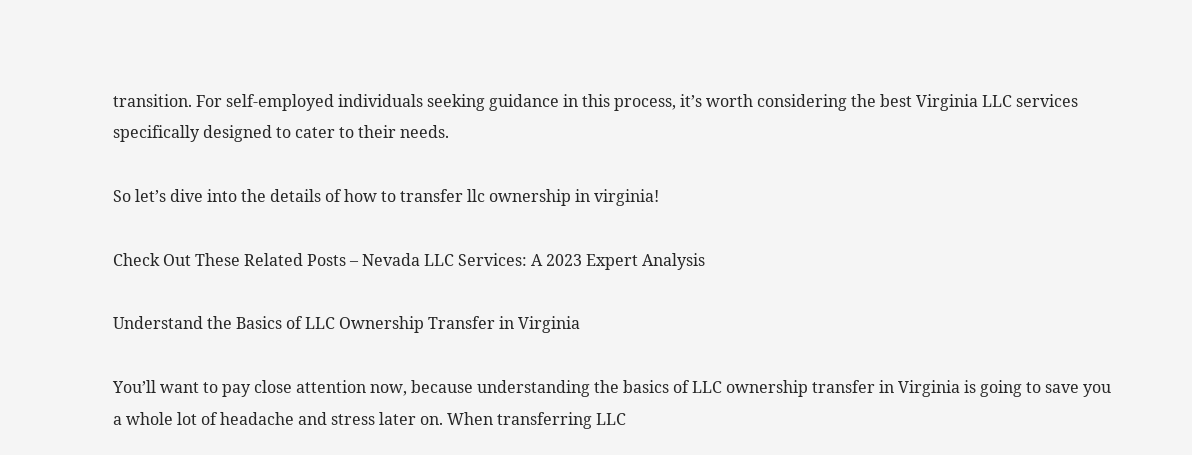transition. For self-employed individuals seeking guidance in this process, it’s worth considering the best Virginia LLC services specifically designed to cater to their needs.

So let’s dive into the details of how to transfer llc ownership in virginia!

Check Out These Related Posts – Nevada LLC Services: A 2023 Expert Analysis

Understand the Basics of LLC Ownership Transfer in Virginia

You’ll want to pay close attention now, because understanding the basics of LLC ownership transfer in Virginia is going to save you a whole lot of headache and stress later on. When transferring LLC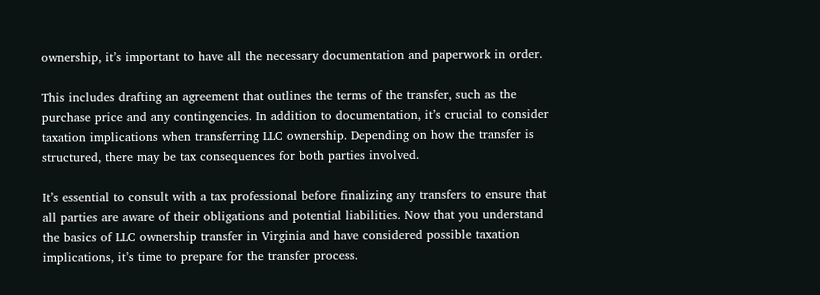ownership, it’s important to have all the necessary documentation and paperwork in order.

This includes drafting an agreement that outlines the terms of the transfer, such as the purchase price and any contingencies. In addition to documentation, it’s crucial to consider taxation implications when transferring LLC ownership. Depending on how the transfer is structured, there may be tax consequences for both parties involved.

It’s essential to consult with a tax professional before finalizing any transfers to ensure that all parties are aware of their obligations and potential liabilities. Now that you understand the basics of LLC ownership transfer in Virginia and have considered possible taxation implications, it’s time to prepare for the transfer process.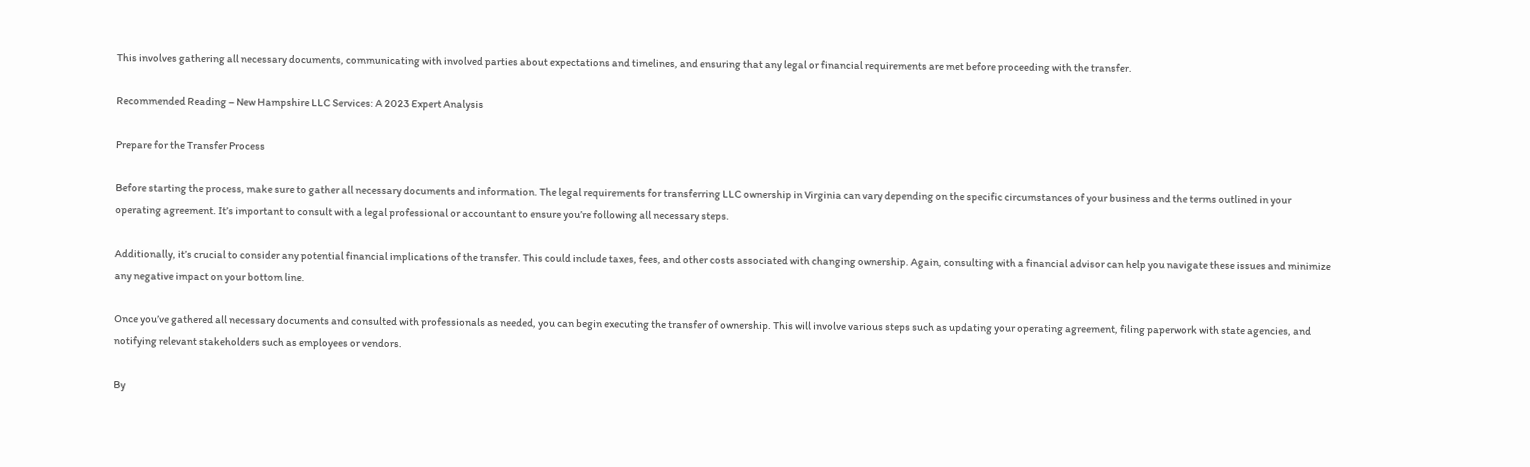This involves gathering all necessary documents, communicating with involved parties about expectations and timelines, and ensuring that any legal or financial requirements are met before proceeding with the transfer.

Recommended Reading – New Hampshire LLC Services: A 2023 Expert Analysis

Prepare for the Transfer Process

Before starting the process, make sure to gather all necessary documents and information. The legal requirements for transferring LLC ownership in Virginia can vary depending on the specific circumstances of your business and the terms outlined in your operating agreement. It’s important to consult with a legal professional or accountant to ensure you’re following all necessary steps.

Additionally, it’s crucial to consider any potential financial implications of the transfer. This could include taxes, fees, and other costs associated with changing ownership. Again, consulting with a financial advisor can help you navigate these issues and minimize any negative impact on your bottom line.

Once you’ve gathered all necessary documents and consulted with professionals as needed, you can begin executing the transfer of ownership. This will involve various steps such as updating your operating agreement, filing paperwork with state agencies, and notifying relevant stakeholders such as employees or vendors.

By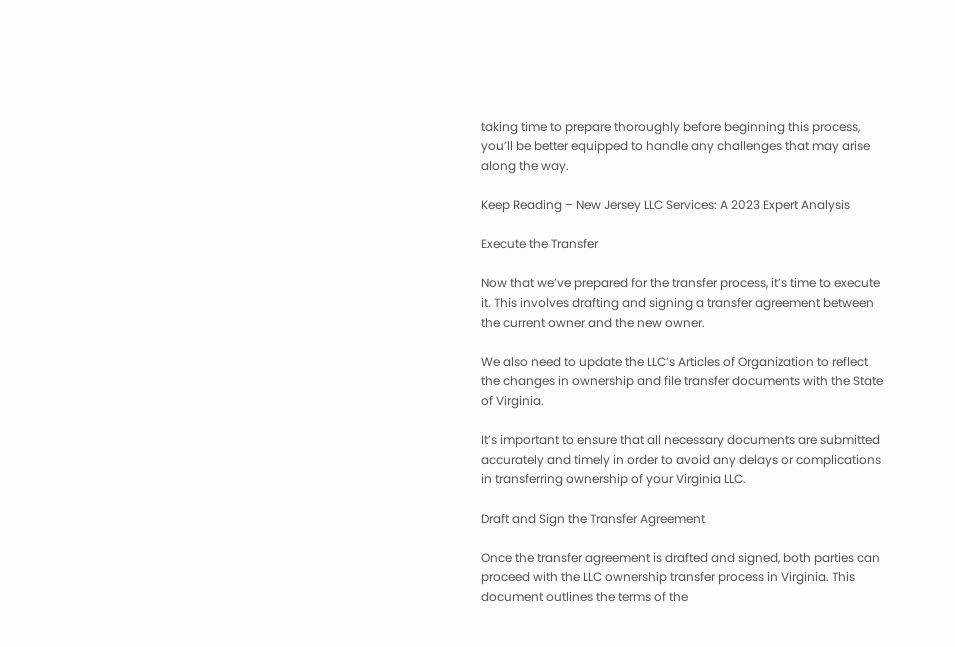taking time to prepare thoroughly before beginning this process, you’ll be better equipped to handle any challenges that may arise along the way.

Keep Reading – New Jersey LLC Services: A 2023 Expert Analysis

Execute the Transfer

Now that we’ve prepared for the transfer process, it’s time to execute it. This involves drafting and signing a transfer agreement between the current owner and the new owner.

We also need to update the LLC’s Articles of Organization to reflect the changes in ownership and file transfer documents with the State of Virginia.

It’s important to ensure that all necessary documents are submitted accurately and timely in order to avoid any delays or complications in transferring ownership of your Virginia LLC.

Draft and Sign the Transfer Agreement

Once the transfer agreement is drafted and signed, both parties can proceed with the LLC ownership transfer process in Virginia. This document outlines the terms of the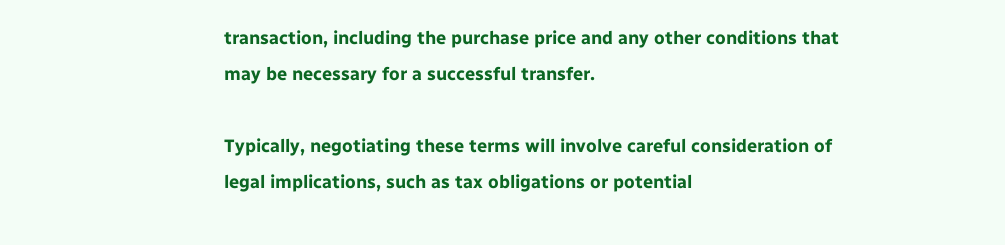transaction, including the purchase price and any other conditions that may be necessary for a successful transfer.

Typically, negotiating these terms will involve careful consideration of legal implications, such as tax obligations or potential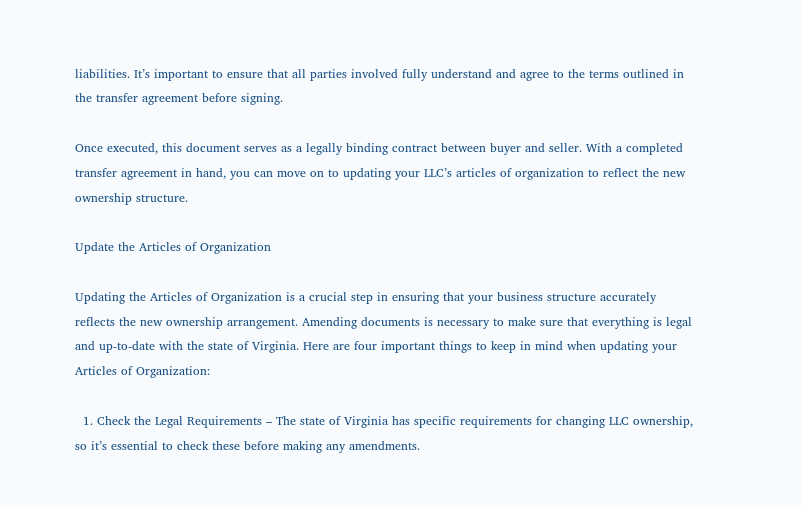liabilities. It’s important to ensure that all parties involved fully understand and agree to the terms outlined in the transfer agreement before signing.

Once executed, this document serves as a legally binding contract between buyer and seller. With a completed transfer agreement in hand, you can move on to updating your LLC’s articles of organization to reflect the new ownership structure.

Update the Articles of Organization

Updating the Articles of Organization is a crucial step in ensuring that your business structure accurately reflects the new ownership arrangement. Amending documents is necessary to make sure that everything is legal and up-to-date with the state of Virginia. Here are four important things to keep in mind when updating your Articles of Organization:

  1. Check the Legal Requirements – The state of Virginia has specific requirements for changing LLC ownership, so it’s essential to check these before making any amendments.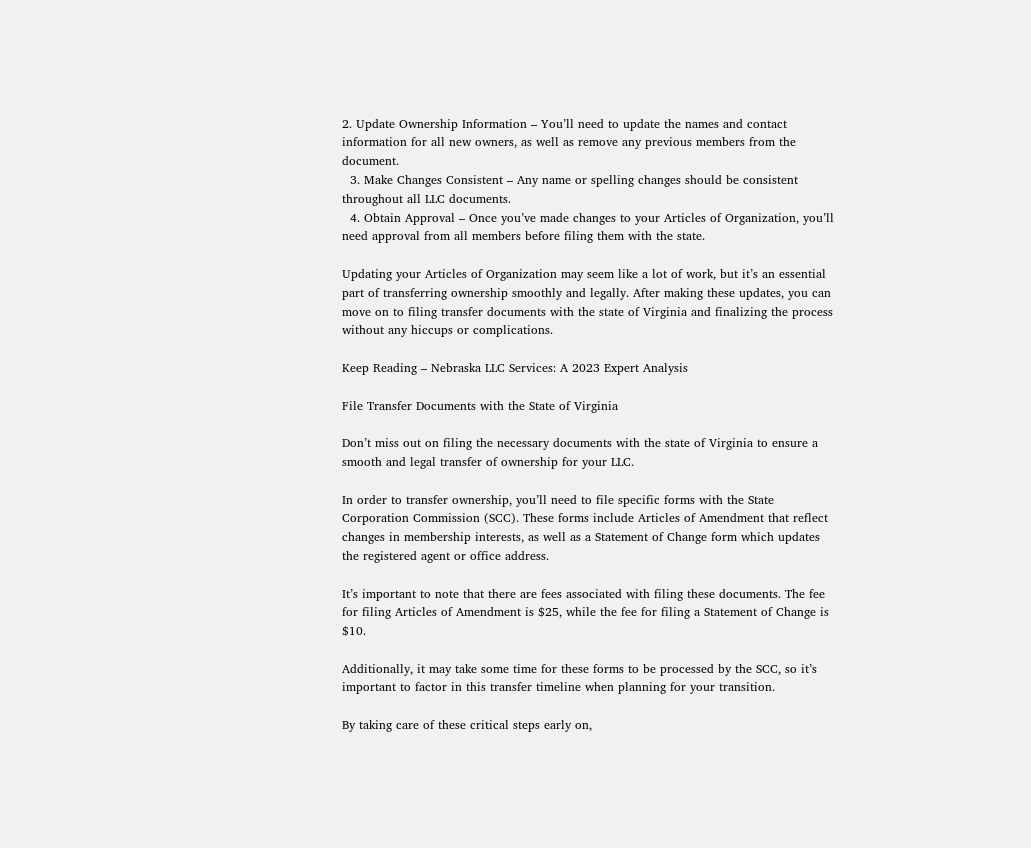2. Update Ownership Information – You’ll need to update the names and contact information for all new owners, as well as remove any previous members from the document.
  3. Make Changes Consistent – Any name or spelling changes should be consistent throughout all LLC documents.
  4. Obtain Approval – Once you’ve made changes to your Articles of Organization, you’ll need approval from all members before filing them with the state.

Updating your Articles of Organization may seem like a lot of work, but it’s an essential part of transferring ownership smoothly and legally. After making these updates, you can move on to filing transfer documents with the state of Virginia and finalizing the process without any hiccups or complications.

Keep Reading – Nebraska LLC Services: A 2023 Expert Analysis

File Transfer Documents with the State of Virginia

Don’t miss out on filing the necessary documents with the state of Virginia to ensure a smooth and legal transfer of ownership for your LLC.

In order to transfer ownership, you’ll need to file specific forms with the State Corporation Commission (SCC). These forms include Articles of Amendment that reflect changes in membership interests, as well as a Statement of Change form which updates the registered agent or office address.

It’s important to note that there are fees associated with filing these documents. The fee for filing Articles of Amendment is $25, while the fee for filing a Statement of Change is $10.

Additionally, it may take some time for these forms to be processed by the SCC, so it’s important to factor in this transfer timeline when planning for your transition.

By taking care of these critical steps early on,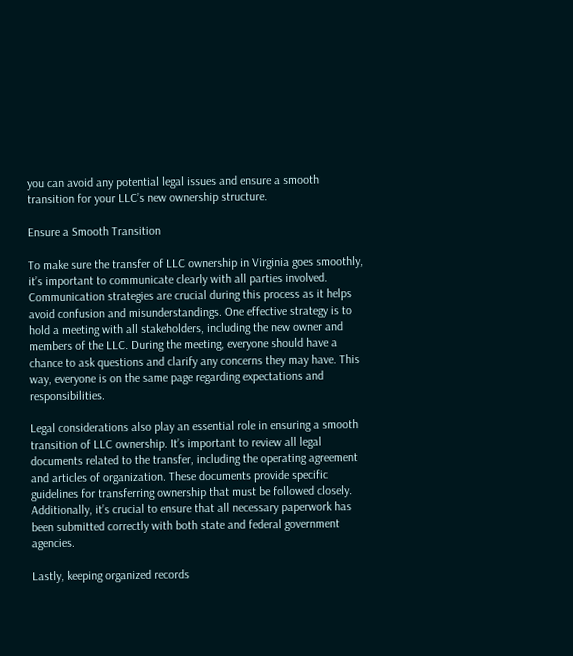you can avoid any potential legal issues and ensure a smooth transition for your LLC’s new ownership structure.

Ensure a Smooth Transition

To make sure the transfer of LLC ownership in Virginia goes smoothly, it’s important to communicate clearly with all parties involved. Communication strategies are crucial during this process as it helps avoid confusion and misunderstandings. One effective strategy is to hold a meeting with all stakeholders, including the new owner and members of the LLC. During the meeting, everyone should have a chance to ask questions and clarify any concerns they may have. This way, everyone is on the same page regarding expectations and responsibilities.

Legal considerations also play an essential role in ensuring a smooth transition of LLC ownership. It’s important to review all legal documents related to the transfer, including the operating agreement and articles of organization. These documents provide specific guidelines for transferring ownership that must be followed closely. Additionally, it’s crucial to ensure that all necessary paperwork has been submitted correctly with both state and federal government agencies.

Lastly, keeping organized records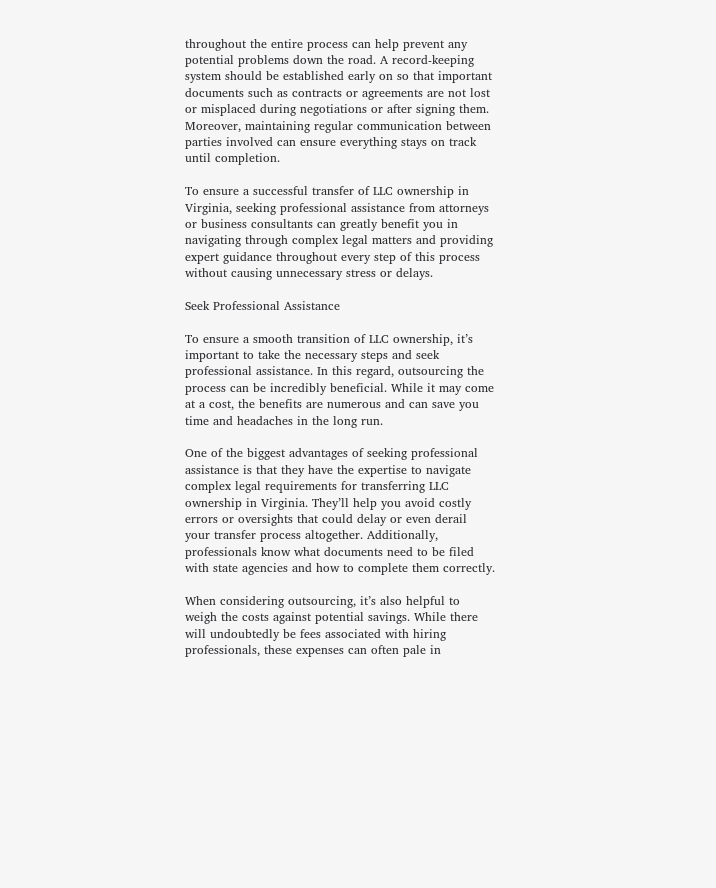throughout the entire process can help prevent any potential problems down the road. A record-keeping system should be established early on so that important documents such as contracts or agreements are not lost or misplaced during negotiations or after signing them. Moreover, maintaining regular communication between parties involved can ensure everything stays on track until completion.

To ensure a successful transfer of LLC ownership in Virginia, seeking professional assistance from attorneys or business consultants can greatly benefit you in navigating through complex legal matters and providing expert guidance throughout every step of this process without causing unnecessary stress or delays.

Seek Professional Assistance

To ensure a smooth transition of LLC ownership, it’s important to take the necessary steps and seek professional assistance. In this regard, outsourcing the process can be incredibly beneficial. While it may come at a cost, the benefits are numerous and can save you time and headaches in the long run.

One of the biggest advantages of seeking professional assistance is that they have the expertise to navigate complex legal requirements for transferring LLC ownership in Virginia. They’ll help you avoid costly errors or oversights that could delay or even derail your transfer process altogether. Additionally, professionals know what documents need to be filed with state agencies and how to complete them correctly.

When considering outsourcing, it’s also helpful to weigh the costs against potential savings. While there will undoubtedly be fees associated with hiring professionals, these expenses can often pale in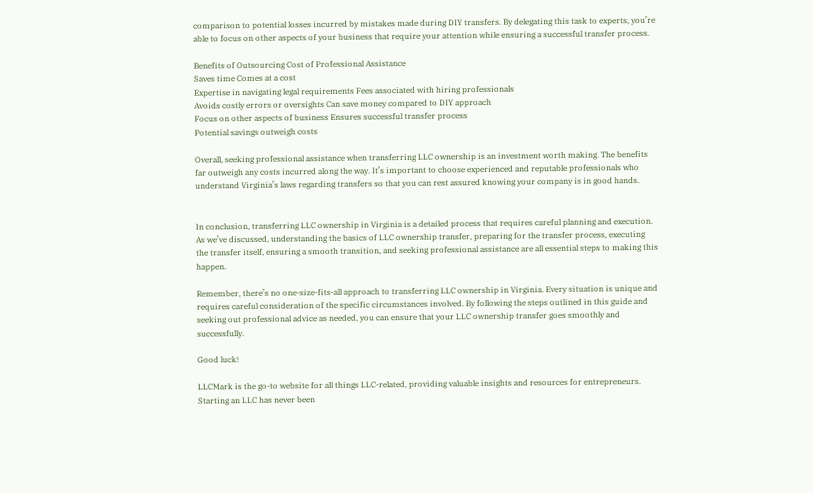comparison to potential losses incurred by mistakes made during DIY transfers. By delegating this task to experts, you’re able to focus on other aspects of your business that require your attention while ensuring a successful transfer process.

Benefits of Outsourcing Cost of Professional Assistance
Saves time Comes at a cost
Expertise in navigating legal requirements Fees associated with hiring professionals
Avoids costly errors or oversights Can save money compared to DIY approach
Focus on other aspects of business Ensures successful transfer process
Potential savings outweigh costs

Overall, seeking professional assistance when transferring LLC ownership is an investment worth making. The benefits far outweigh any costs incurred along the way. It’s important to choose experienced and reputable professionals who understand Virginia’s laws regarding transfers so that you can rest assured knowing your company is in good hands.


In conclusion, transferring LLC ownership in Virginia is a detailed process that requires careful planning and execution. As we’ve discussed, understanding the basics of LLC ownership transfer, preparing for the transfer process, executing the transfer itself, ensuring a smooth transition, and seeking professional assistance are all essential steps to making this happen.

Remember, there’s no one-size-fits-all approach to transferring LLC ownership in Virginia. Every situation is unique and requires careful consideration of the specific circumstances involved. By following the steps outlined in this guide and seeking out professional advice as needed, you can ensure that your LLC ownership transfer goes smoothly and successfully.

Good luck!

LLCMark is the go-to website for all things LLC-related, providing valuable insights and resources for entrepreneurs. Starting an LLC has never been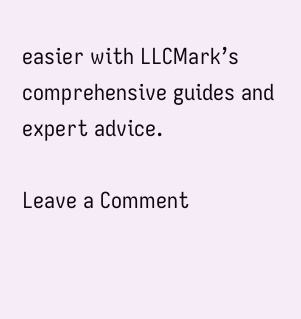easier with LLCMark’s comprehensive guides and expert advice.

Leave a Comment